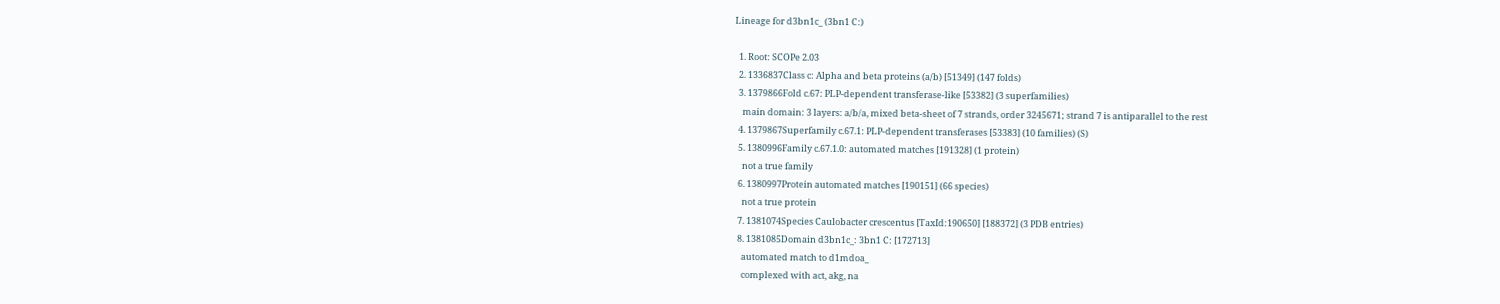Lineage for d3bn1c_ (3bn1 C:)

  1. Root: SCOPe 2.03
  2. 1336837Class c: Alpha and beta proteins (a/b) [51349] (147 folds)
  3. 1379866Fold c.67: PLP-dependent transferase-like [53382] (3 superfamilies)
    main domain: 3 layers: a/b/a, mixed beta-sheet of 7 strands, order 3245671; strand 7 is antiparallel to the rest
  4. 1379867Superfamily c.67.1: PLP-dependent transferases [53383] (10 families) (S)
  5. 1380996Family c.67.1.0: automated matches [191328] (1 protein)
    not a true family
  6. 1380997Protein automated matches [190151] (66 species)
    not a true protein
  7. 1381074Species Caulobacter crescentus [TaxId:190650] [188372] (3 PDB entries)
  8. 1381085Domain d3bn1c_: 3bn1 C: [172713]
    automated match to d1mdoa_
    complexed with act, akg, na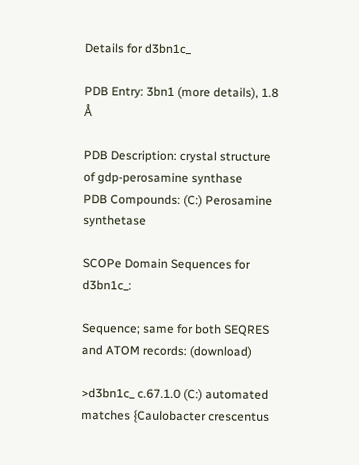Details for d3bn1c_

PDB Entry: 3bn1 (more details), 1.8 Å

PDB Description: crystal structure of gdp-perosamine synthase
PDB Compounds: (C:) Perosamine synthetase

SCOPe Domain Sequences for d3bn1c_:

Sequence; same for both SEQRES and ATOM records: (download)

>d3bn1c_ c.67.1.0 (C:) automated matches {Caulobacter crescentus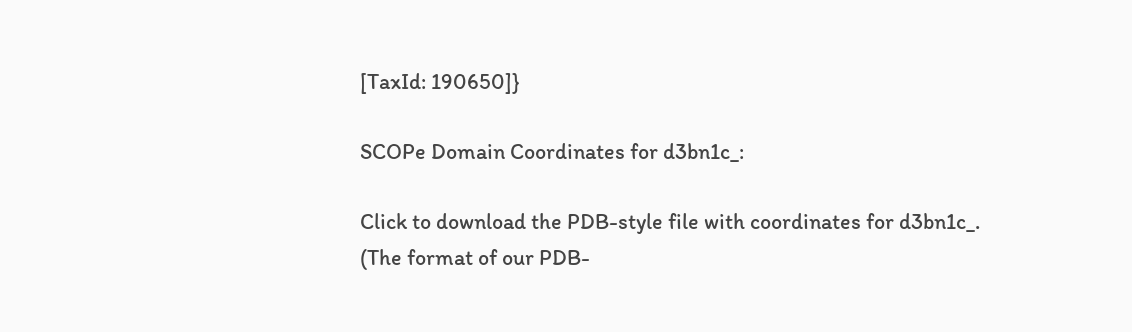[TaxId: 190650]}

SCOPe Domain Coordinates for d3bn1c_:

Click to download the PDB-style file with coordinates for d3bn1c_.
(The format of our PDB-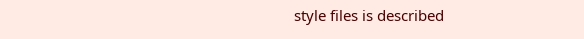style files is described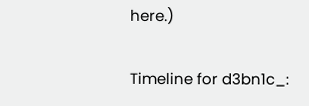here.)

Timeline for d3bn1c_: